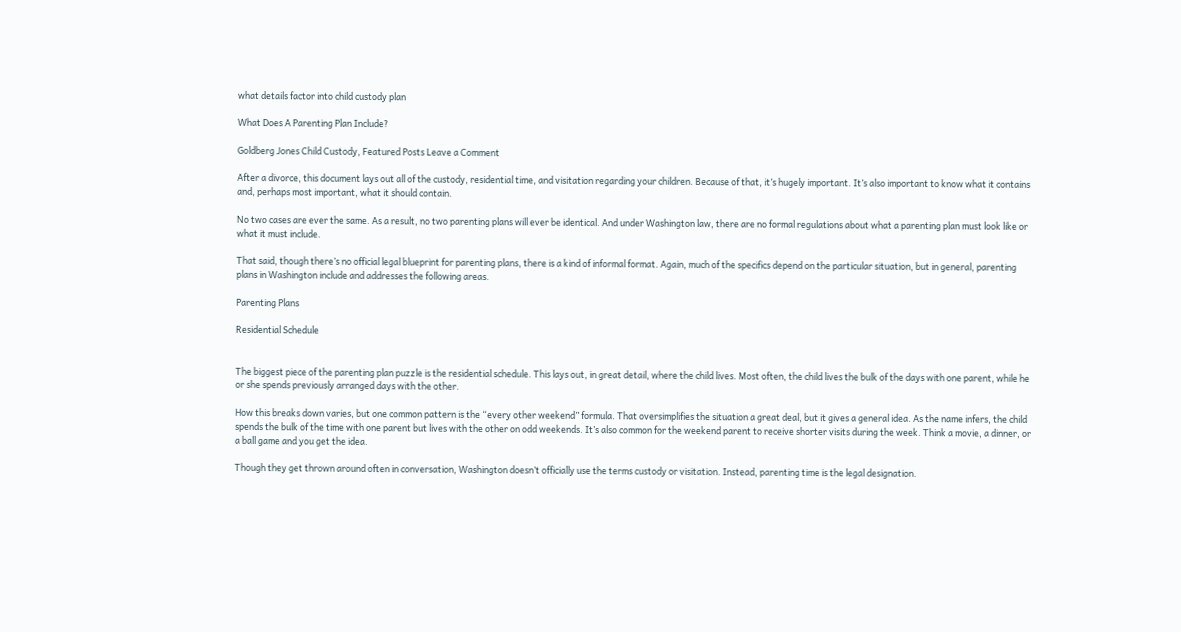what details factor into child custody plan

What Does A Parenting Plan Include?

Goldberg Jones Child Custody, Featured Posts Leave a Comment

After a divorce, this document lays out all of the custody, residential time, and visitation regarding your children. Because of that, it’s hugely important. It’s also important to know what it contains and, perhaps most important, what it should contain.

No two cases are ever the same. As a result, no two parenting plans will ever be identical. And under Washington law, there are no formal regulations about what a parenting plan must look like or what it must include.

That said, though there’s no official legal blueprint for parenting plans, there is a kind of informal format. Again, much of the specifics depend on the particular situation, but in general, parenting plans in Washington include and addresses the following areas.

Parenting Plans

Residential Schedule


The biggest piece of the parenting plan puzzle is the residential schedule. This lays out, in great detail, where the child lives. Most often, the child lives the bulk of the days with one parent, while he or she spends previously arranged days with the other.

How this breaks down varies, but one common pattern is the “every other weekend” formula. That oversimplifies the situation a great deal, but it gives a general idea. As the name infers, the child spends the bulk of the time with one parent but lives with the other on odd weekends. It’s also common for the weekend parent to receive shorter visits during the week. Think a movie, a dinner, or a ball game and you get the idea.

Though they get thrown around often in conversation, Washington doesn’t officially use the terms custody or visitation. Instead, parenting time is the legal designation.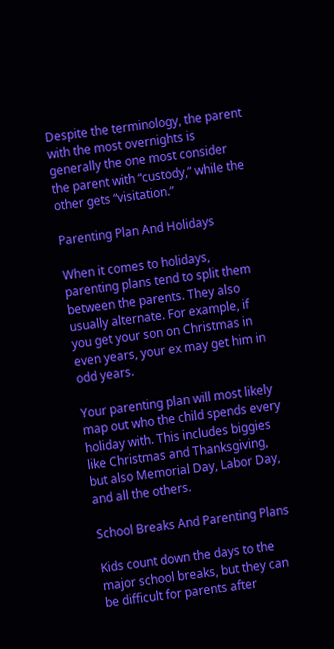Despite the terminology, the parent with the most overnights is generally the one most consider the parent with “custody,” while the other gets “visitation.”

Parenting Plan And Holidays

When it comes to holidays, parenting plans tend to split them between the parents. They also usually alternate. For example, if you get your son on Christmas in even years, your ex may get him in odd years.

Your parenting plan will most likely map out who the child spends every holiday with. This includes biggies like Christmas and Thanksgiving, but also Memorial Day, Labor Day, and all the others.

School Breaks And Parenting Plans

Kids count down the days to the major school breaks, but they can be difficult for parents after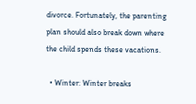divorce. Fortunately, the parenting plan should also break down where the child spends these vacations.

  • Winter: Winter breaks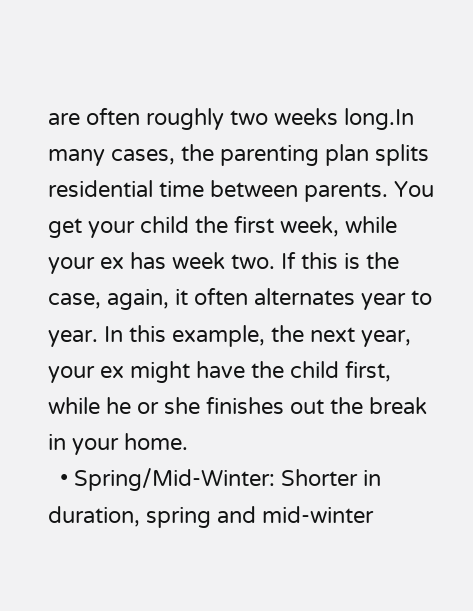are often roughly two weeks long.In many cases, the parenting plan splits residential time between parents. You get your child the first week, while your ex has week two. If this is the case, again, it often alternates year to year. In this example, the next year, your ex might have the child first, while he or she finishes out the break in your home.
  • Spring/Mid-Winter: Shorter in duration, spring and mid-winter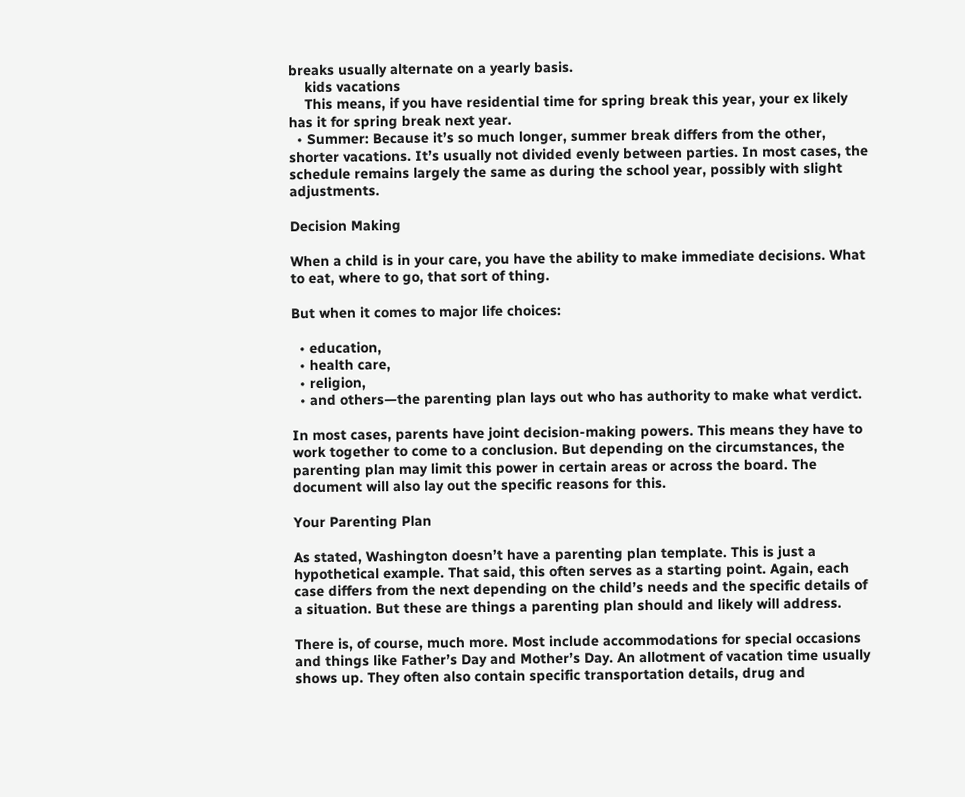breaks usually alternate on a yearly basis.
    kids vacations
    This means, if you have residential time for spring break this year, your ex likely has it for spring break next year.
  • Summer: Because it’s so much longer, summer break differs from the other, shorter vacations. It’s usually not divided evenly between parties. In most cases, the schedule remains largely the same as during the school year, possibly with slight adjustments.

Decision Making

When a child is in your care, you have the ability to make immediate decisions. What to eat, where to go, that sort of thing.

But when it comes to major life choices:

  • education,
  • health care,
  • religion,
  • and others—the parenting plan lays out who has authority to make what verdict.

In most cases, parents have joint decision-making powers. This means they have to work together to come to a conclusion. But depending on the circumstances, the parenting plan may limit this power in certain areas or across the board. The document will also lay out the specific reasons for this.

Your Parenting Plan

As stated, Washington doesn’t have a parenting plan template. This is just a hypothetical example. That said, this often serves as a starting point. Again, each case differs from the next depending on the child’s needs and the specific details of a situation. But these are things a parenting plan should and likely will address.

There is, of course, much more. Most include accommodations for special occasions and things like Father’s Day and Mother’s Day. An allotment of vacation time usually shows up. They often also contain specific transportation details, drug and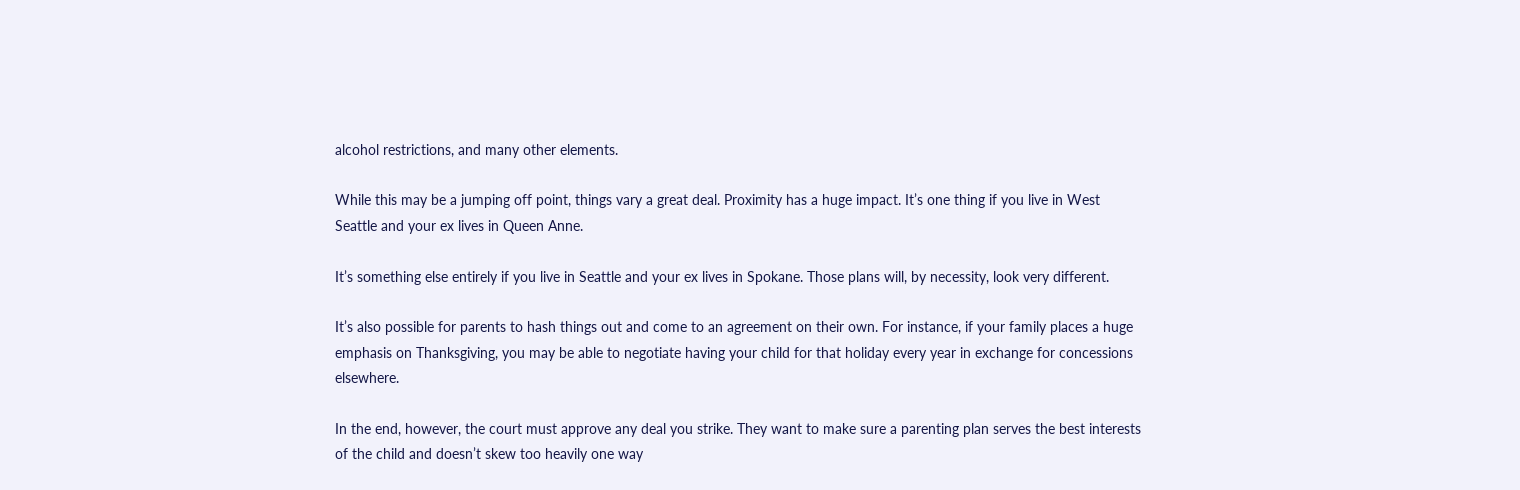alcohol restrictions, and many other elements.

While this may be a jumping off point, things vary a great deal. Proximity has a huge impact. It’s one thing if you live in West Seattle and your ex lives in Queen Anne.

It’s something else entirely if you live in Seattle and your ex lives in Spokane. Those plans will, by necessity, look very different.

It’s also possible for parents to hash things out and come to an agreement on their own. For instance, if your family places a huge emphasis on Thanksgiving, you may be able to negotiate having your child for that holiday every year in exchange for concessions elsewhere.

In the end, however, the court must approve any deal you strike. They want to make sure a parenting plan serves the best interests of the child and doesn’t skew too heavily one way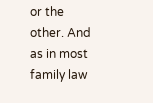or the other. And as in most family law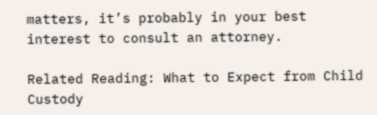matters, it’s probably in your best interest to consult an attorney.

Related Reading: What to Expect from Child Custody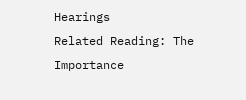Hearings
Related Reading: The Importance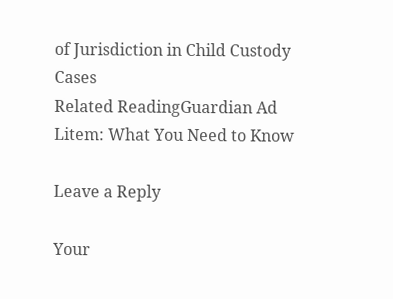of Jurisdiction in Child Custody Cases
Related ReadingGuardian Ad Litem: What You Need to Know

Leave a Reply

Your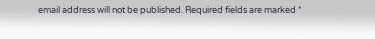email address will not be published. Required fields are marked *